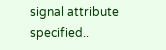signal attribute specified..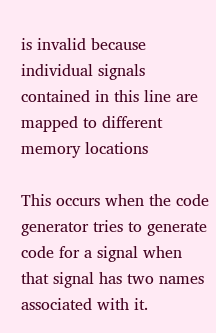is invalid because individual signals contained in this line are mapped to different memory locations

This occurs when the code generator tries to generate code for a signal when that signal has two names associated with it.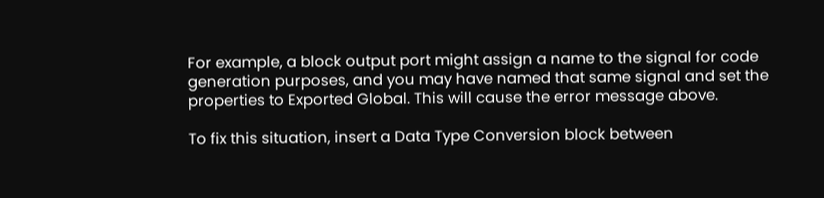For example, a block output port might assign a name to the signal for code generation purposes, and you may have named that same signal and set the properties to Exported Global. This will cause the error message above.

To fix this situation, insert a Data Type Conversion block between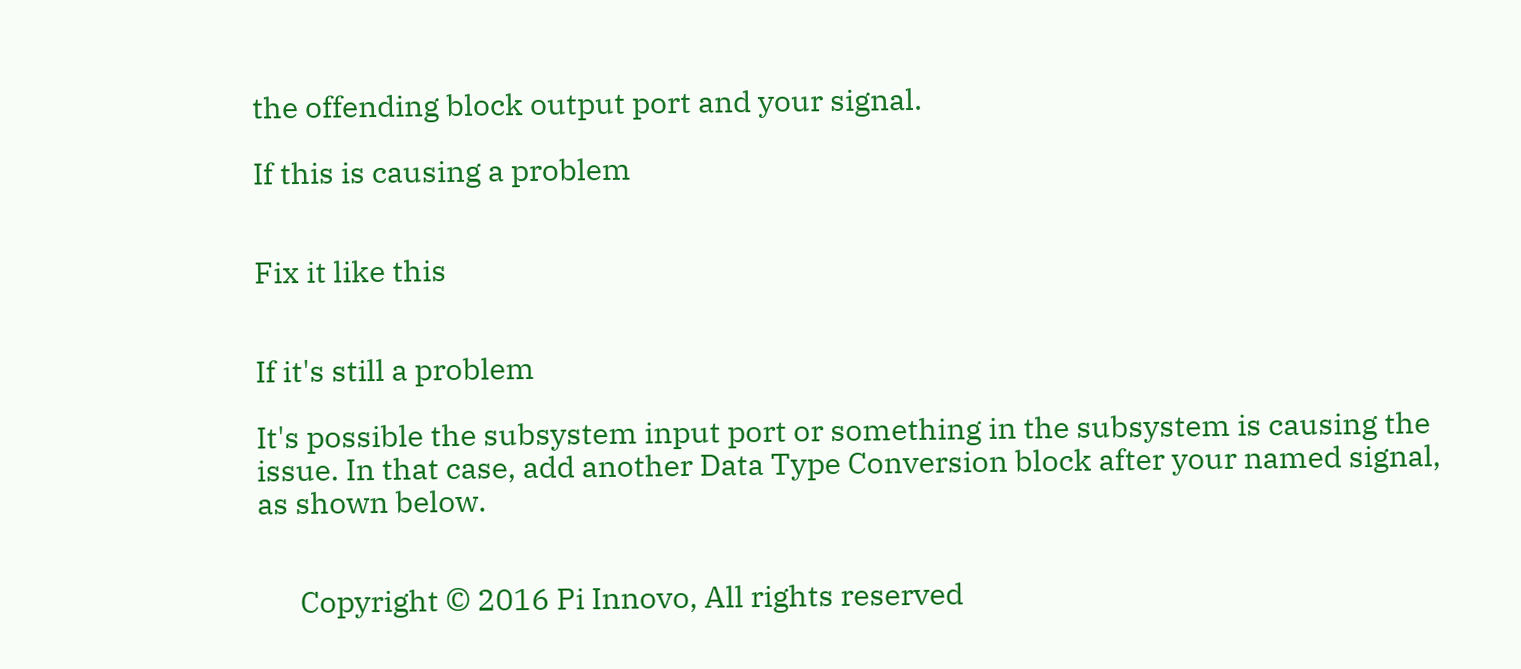the offending block output port and your signal.

If this is causing a problem


Fix it like this


If it's still a problem

It's possible the subsystem input port or something in the subsystem is causing the issue. In that case, add another Data Type Conversion block after your named signal, as shown below.


      Copyright © 2016 Pi Innovo, All rights reserved